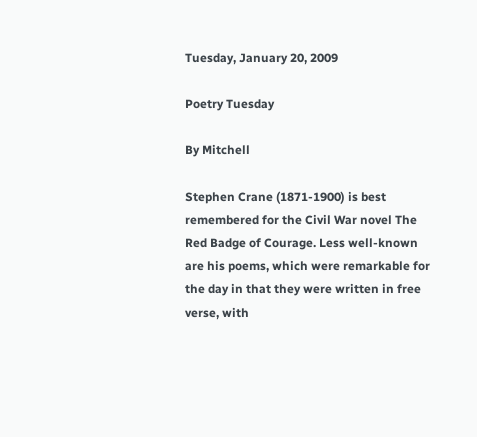Tuesday, January 20, 2009

Poetry Tuesday

By Mitchell

Stephen Crane (1871-1900) is best remembered for the Civil War novel The Red Badge of Courage. Less well-known are his poems, which were remarkable for the day in that they were written in free verse, with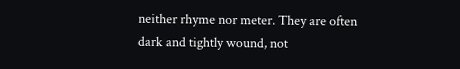neither rhyme nor meter. They are often dark and tightly wound, not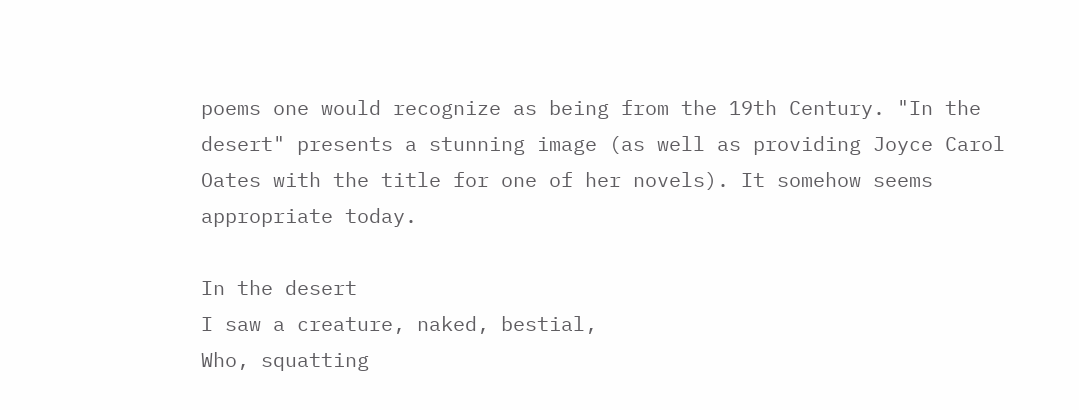poems one would recognize as being from the 19th Century. "In the desert" presents a stunning image (as well as providing Joyce Carol Oates with the title for one of her novels). It somehow seems appropriate today.

In the desert
I saw a creature, naked, bestial,
Who, squatting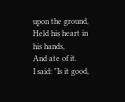upon the ground,
Held his heart in his hands,
And ate of it.
I said: "Is it good,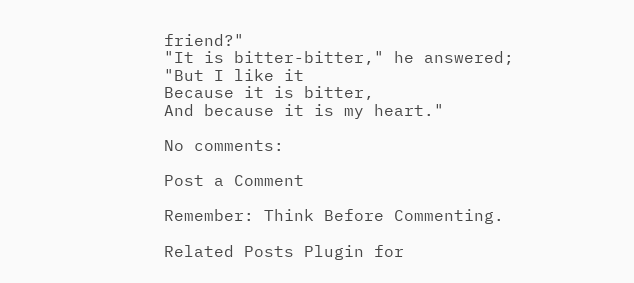friend?"
"It is bitter-bitter," he answered;
"But I like it
Because it is bitter,
And because it is my heart."

No comments:

Post a Comment

Remember: Think Before Commenting.

Related Posts Plugin for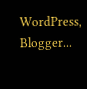WordPress, Blogger...